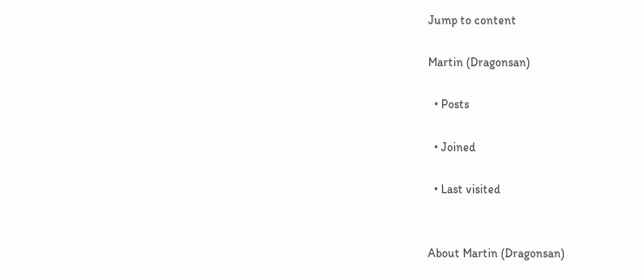Jump to content

Martin (Dragonsan)

  • Posts

  • Joined

  • Last visited


About Martin (Dragonsan)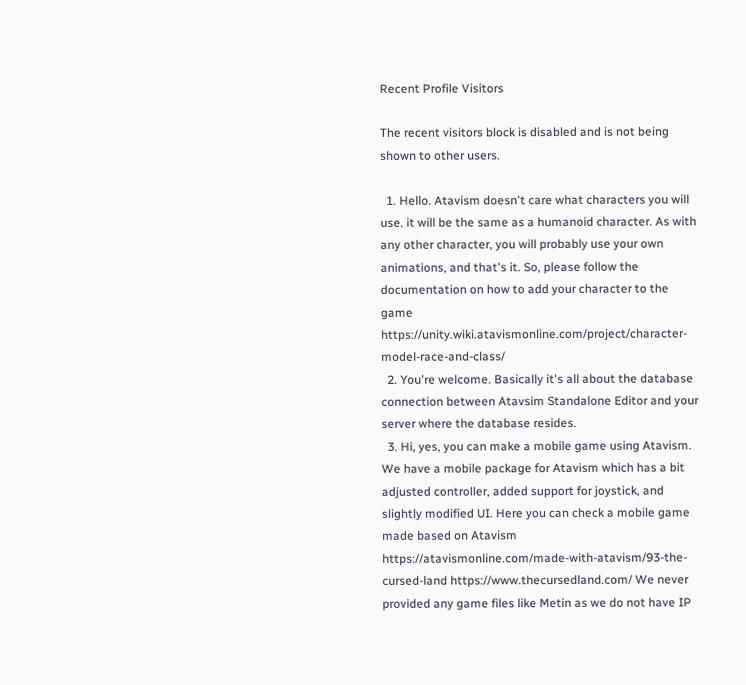Recent Profile Visitors

The recent visitors block is disabled and is not being shown to other users.

  1. Hello. Atavism doesn't care what characters you will use. it will be the same as a humanoid character. As with any other character, you will probably use your own animations, and that's it. So, please follow the documentation on how to add your character to the game https://unity.wiki.atavismonline.com/project/character-model-race-and-class/
  2. You're welcome. Basically it's all about the database connection between Atavsim Standalone Editor and your server where the database resides.
  3. Hi, yes, you can make a mobile game using Atavism. We have a mobile package for Atavism which has a bit adjusted controller, added support for joystick, and slightly modified UI. Here you can check a mobile game made based on Atavism https://atavismonline.com/made-with-atavism/93-the-cursed-land https://www.thecursedland.com/ We never provided any game files like Metin as we do not have IP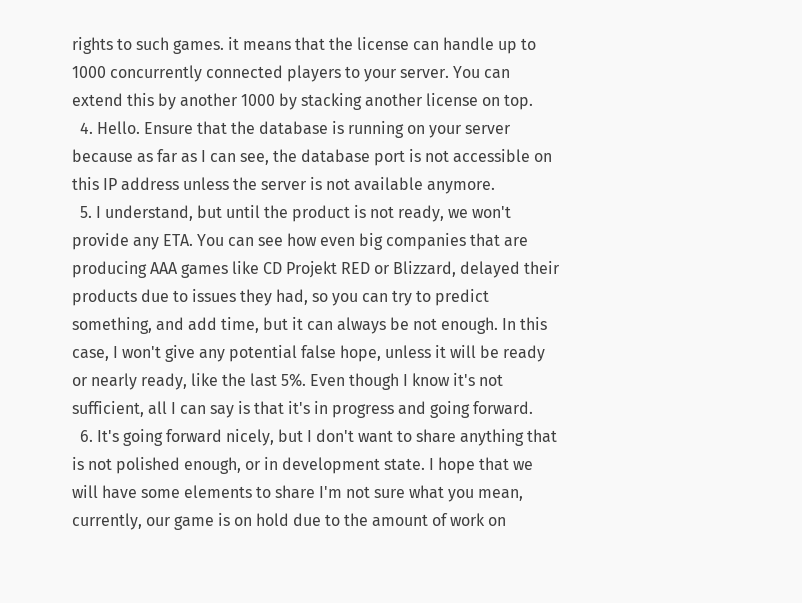rights to such games. it means that the license can handle up to 1000 concurrently connected players to your server. You can extend this by another 1000 by stacking another license on top.
  4. Hello. Ensure that the database is running on your server because as far as I can see, the database port is not accessible on this IP address unless the server is not available anymore.
  5. I understand, but until the product is not ready, we won't provide any ETA. You can see how even big companies that are producing AAA games like CD Projekt RED or Blizzard, delayed their products due to issues they had, so you can try to predict something, and add time, but it can always be not enough. In this case, I won't give any potential false hope, unless it will be ready or nearly ready, like the last 5%. Even though I know it's not sufficient, all I can say is that it's in progress and going forward.
  6. It's going forward nicely, but I don't want to share anything that is not polished enough, or in development state. I hope that we will have some elements to share I'm not sure what you mean, currently, our game is on hold due to the amount of work on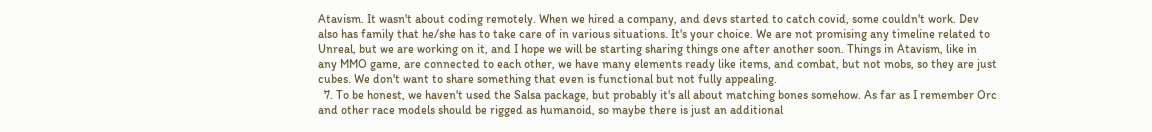Atavism. It wasn't about coding remotely. When we hired a company, and devs started to catch covid, some couldn't work. Dev also has family that he/she has to take care of in various situations. It's your choice. We are not promising any timeline related to Unreal, but we are working on it, and I hope we will be starting sharing things one after another soon. Things in Atavism, like in any MMO game, are connected to each other, we have many elements ready like items, and combat, but not mobs, so they are just cubes. We don't want to share something that even is functional but not fully appealing.
  7. To be honest, we haven't used the Salsa package, but probably it's all about matching bones somehow. As far as I remember Orc and other race models should be rigged as humanoid, so maybe there is just an additional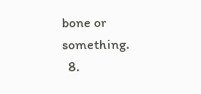bone or something.
  8.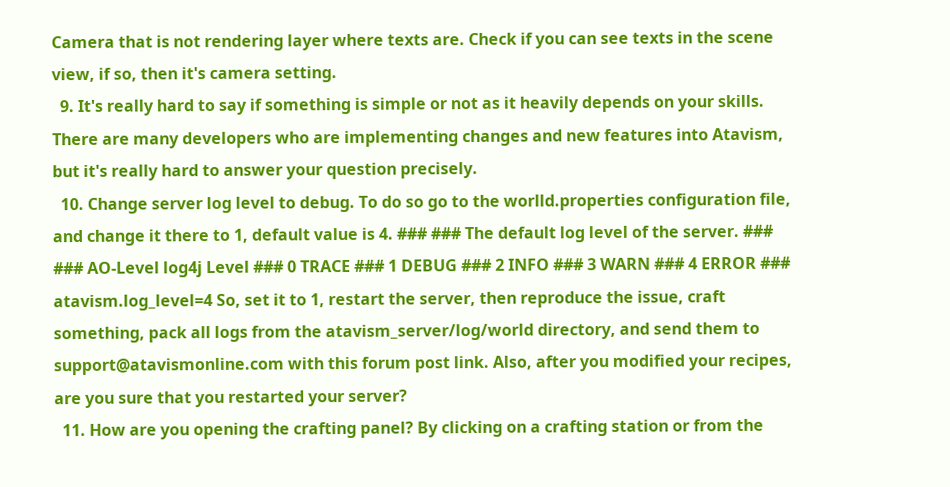Camera that is not rendering layer where texts are. Check if you can see texts in the scene view, if so, then it's camera setting.
  9. It's really hard to say if something is simple or not as it heavily depends on your skills. There are many developers who are implementing changes and new features into Atavism, but it's really hard to answer your question precisely.
  10. Change server log level to debug. To do so go to the worlld.properties configuration file, and change it there to 1, default value is 4. ### ### The default log level of the server. ### ### AO-Level log4j Level ### 0 TRACE ### 1 DEBUG ### 2 INFO ### 3 WARN ### 4 ERROR ### atavism.log_level=4 So, set it to 1, restart the server, then reproduce the issue, craft something, pack all logs from the atavism_server/log/world directory, and send them to support@atavismonline.com with this forum post link. Also, after you modified your recipes, are you sure that you restarted your server?
  11. How are you opening the crafting panel? By clicking on a crafting station or from the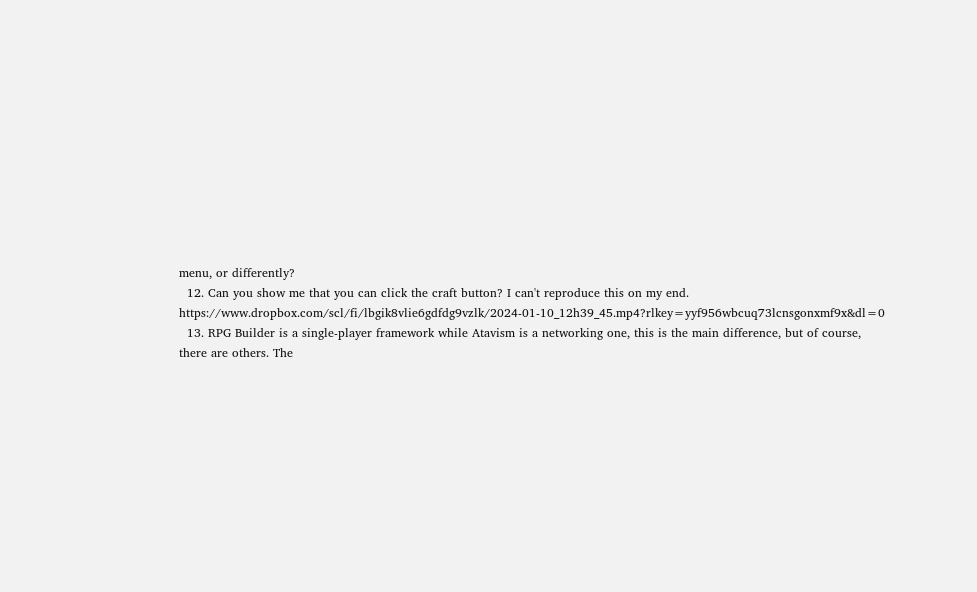menu, or differently?
  12. Can you show me that you can click the craft button? I can't reproduce this on my end. https://www.dropbox.com/scl/fi/lbgik8vlie6gdfdg9vzlk/2024-01-10_12h39_45.mp4?rlkey=yyf956wbcuq73lcnsgonxmf9x&dl=0
  13. RPG Builder is a single-player framework while Atavism is a networking one, this is the main difference, but of course, there are others. The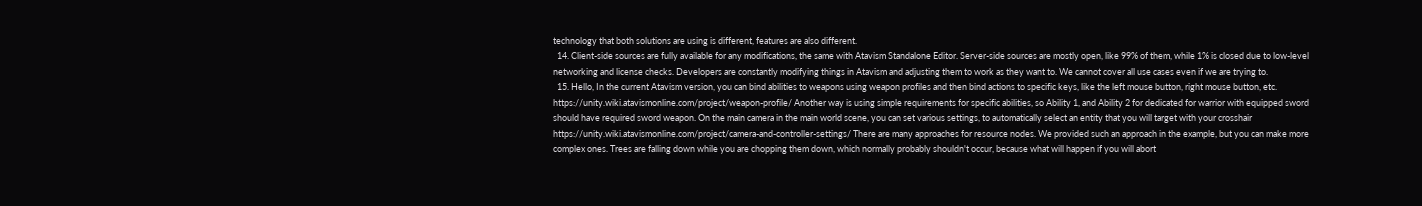technology that both solutions are using is different, features are also different.
  14. Client-side sources are fully available for any modifications, the same with Atavism Standalone Editor. Server-side sources are mostly open, like 99% of them, while 1% is closed due to low-level networking and license checks. Developers are constantly modifying things in Atavism and adjusting them to work as they want to. We cannot cover all use cases even if we are trying to.
  15. Hello, In the current Atavism version, you can bind abilities to weapons using weapon profiles and then bind actions to specific keys, like the left mouse button, right mouse button, etc. https://unity.wiki.atavismonline.com/project/weapon-profile/ Another way is using simple requirements for specific abilities, so Ability 1, and Ability 2 for dedicated for warrior with equipped sword should have required sword weapon. On the main camera in the main world scene, you can set various settings, to automatically select an entity that you will target with your crosshair https://unity.wiki.atavismonline.com/project/camera-and-controller-settings/ There are many approaches for resource nodes. We provided such an approach in the example, but you can make more complex ones. Trees are falling down while you are chopping them down, which normally probably shouldn't occur, because what will happen if you will abort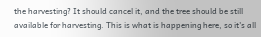the harvesting? It should cancel it, and the tree should be still available for harvesting. This is what is happening here, so it's all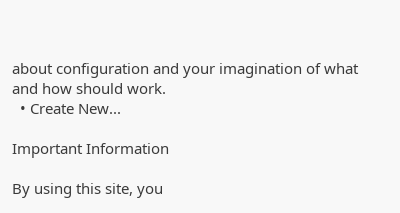about configuration and your imagination of what and how should work.
  • Create New...

Important Information

By using this site, you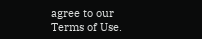agree to our Terms of Use.